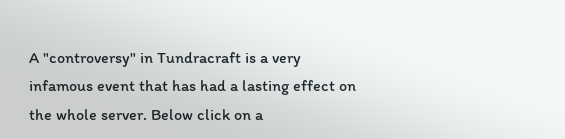A "controversy" in Tundracraft is a very infamous event that has had a lasting effect on the whole server. Below click on a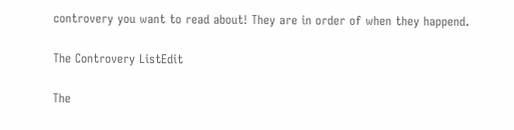controvery you want to read about! They are in order of when they happend.

The Controvery ListEdit

The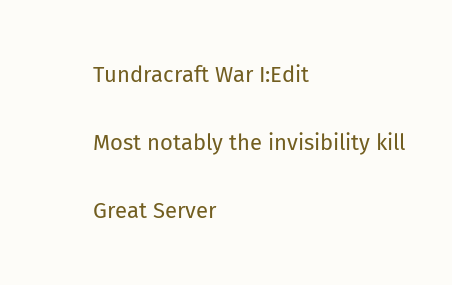Tundracraft War I:Edit

Most notably the invisibility kill

Great Server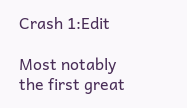Crash 1:Edit

Most notably the first great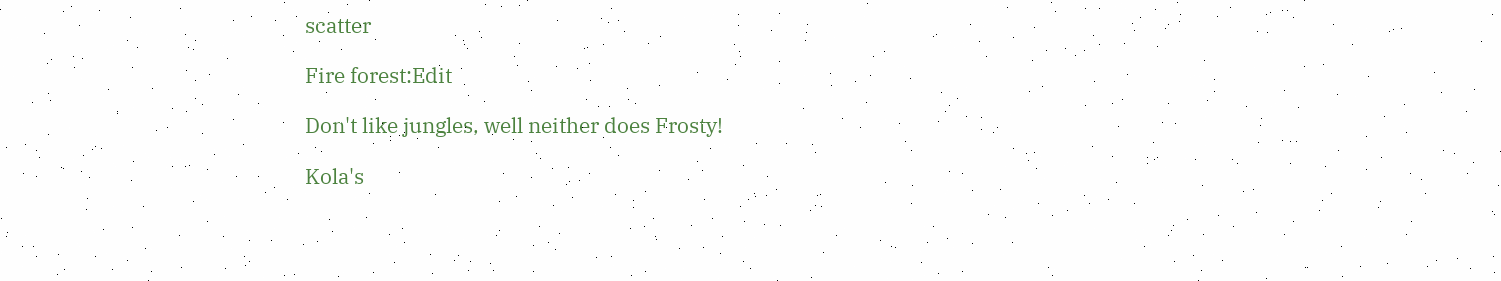scatter

Fire forest:Edit

Don't like jungles, well neither does Frosty!

Kola's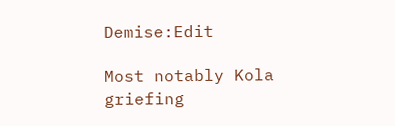Demise:Edit

Most notably Kola griefing